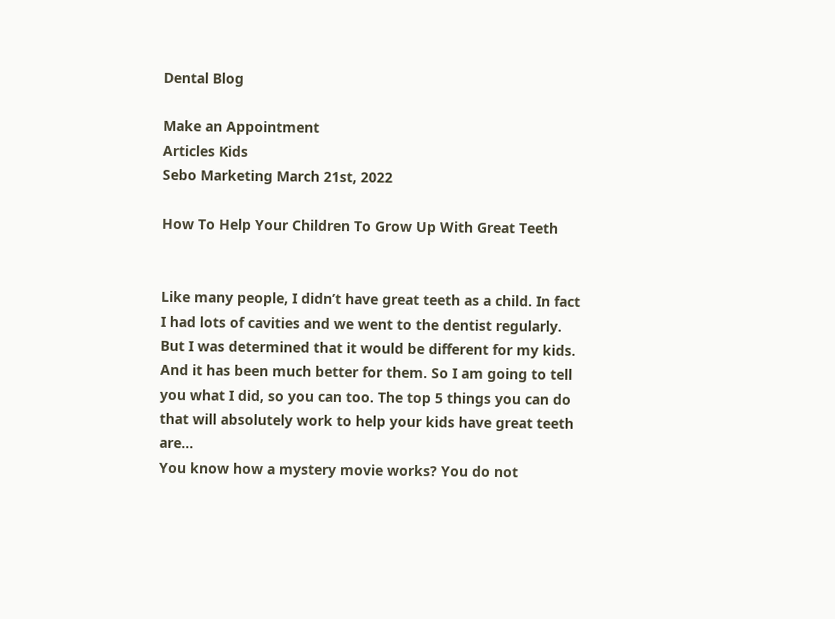Dental Blog

Make an Appointment
Articles Kids
Sebo Marketing March 21st, 2022

How To Help Your Children To Grow Up With Great Teeth


Like many people, I didn’t have great teeth as a child. In fact I had lots of cavities and we went to the dentist regularly. But I was determined that it would be different for my kids. And it has been much better for them. So I am going to tell you what I did, so you can too. The top 5 things you can do that will absolutely work to help your kids have great teeth are…
You know how a mystery movie works? You do not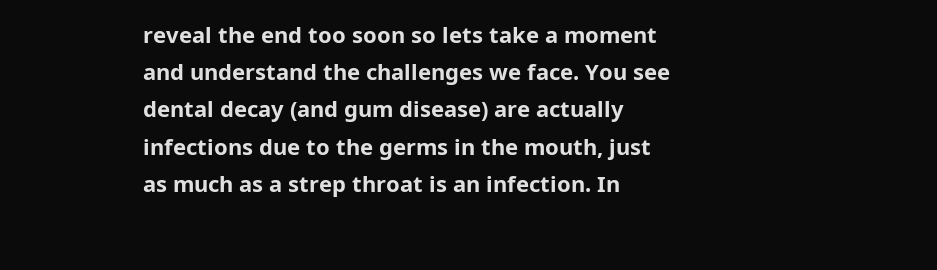reveal the end too soon so lets take a moment and understand the challenges we face. You see dental decay (and gum disease) are actually infections due to the germs in the mouth, just as much as a strep throat is an infection. In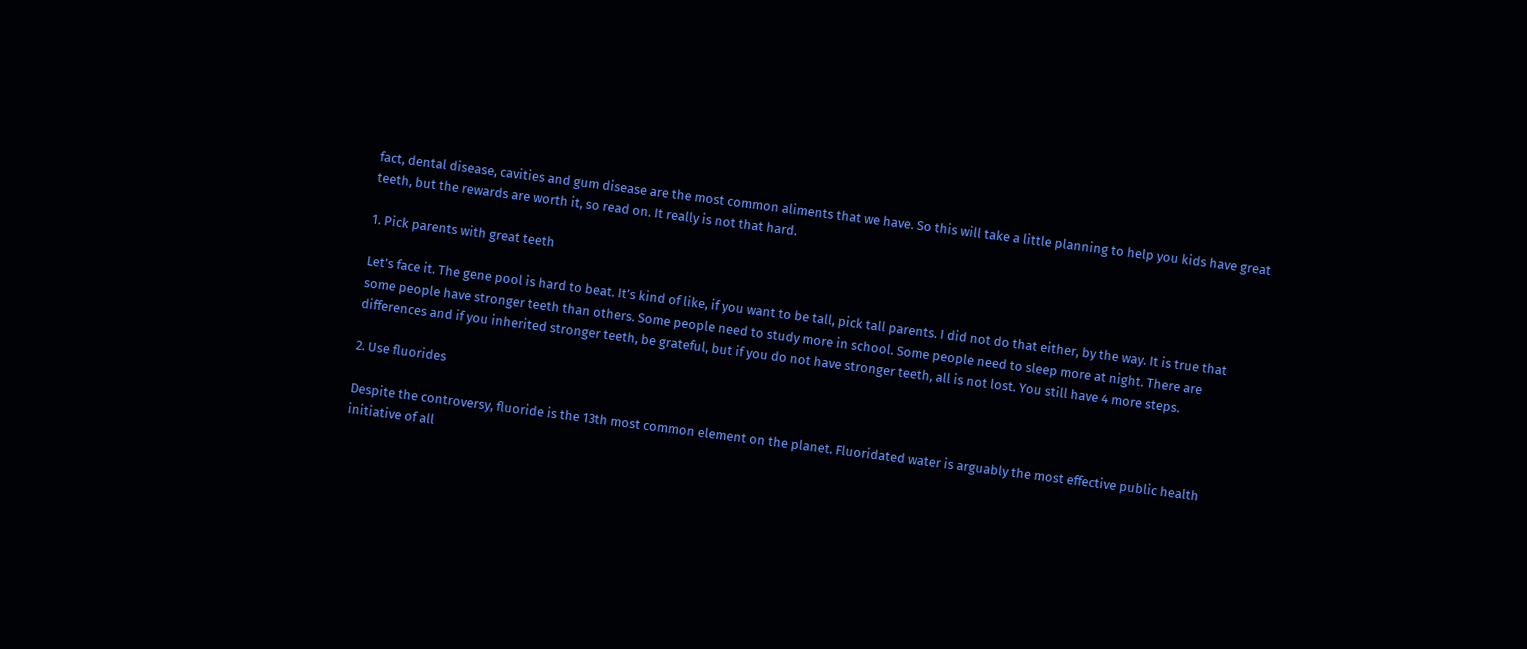fact, dental disease, cavities and gum disease are the most common aliments that we have. So this will take a little planning to help you kids have great teeth, but the rewards are worth it, so read on. It really is not that hard.

1. Pick parents with great teeth

Let’s face it. The gene pool is hard to beat. It’s kind of like, if you want to be tall, pick tall parents. I did not do that either, by the way. It is true that some people have stronger teeth than others. Some people need to study more in school. Some people need to sleep more at night. There are differences and if you inherited stronger teeth, be grateful, but if you do not have stronger teeth, all is not lost. You still have 4 more steps.

2. Use fluorides

Despite the controversy, fluoride is the 13th most common element on the planet. Fluoridated water is arguably the most effective public health initiative of all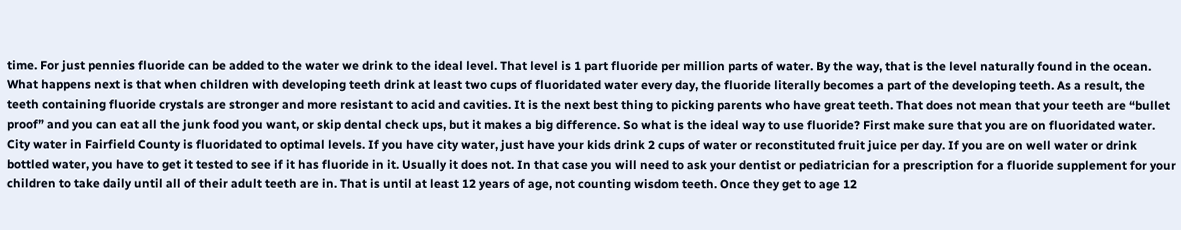time. For just pennies fluoride can be added to the water we drink to the ideal level. That level is 1 part fluoride per million parts of water. By the way, that is the level naturally found in the ocean. What happens next is that when children with developing teeth drink at least two cups of fluoridated water every day, the fluoride literally becomes a part of the developing teeth. As a result, the teeth containing fluoride crystals are stronger and more resistant to acid and cavities. It is the next best thing to picking parents who have great teeth. That does not mean that your teeth are “bullet proof” and you can eat all the junk food you want, or skip dental check ups, but it makes a big difference. So what is the ideal way to use fluoride? First make sure that you are on fluoridated water. City water in Fairfield County is fluoridated to optimal levels. If you have city water, just have your kids drink 2 cups of water or reconstituted fruit juice per day. If you are on well water or drink bottled water, you have to get it tested to see if it has fluoride in it. Usually it does not. In that case you will need to ask your dentist or pediatrician for a prescription for a fluoride supplement for your children to take daily until all of their adult teeth are in. That is until at least 12 years of age, not counting wisdom teeth. Once they get to age 12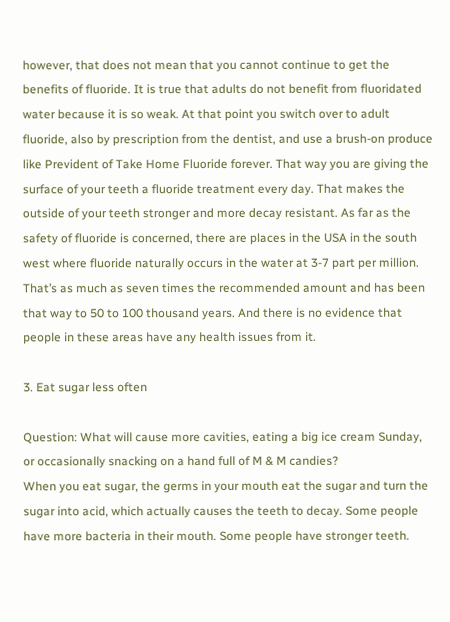however, that does not mean that you cannot continue to get the benefits of fluoride. It is true that adults do not benefit from fluoridated water because it is so weak. At that point you switch over to adult fluoride, also by prescription from the dentist, and use a brush-on produce like Prevident of Take Home Fluoride forever. That way you are giving the surface of your teeth a fluoride treatment every day. That makes the outside of your teeth stronger and more decay resistant. As far as the safety of fluoride is concerned, there are places in the USA in the south west where fluoride naturally occurs in the water at 3-7 part per million. That’s as much as seven times the recommended amount and has been that way to 50 to 100 thousand years. And there is no evidence that people in these areas have any health issues from it.

3. Eat sugar less often

Question: What will cause more cavities, eating a big ice cream Sunday, or occasionally snacking on a hand full of M & M candies?
When you eat sugar, the germs in your mouth eat the sugar and turn the sugar into acid, which actually causes the teeth to decay. Some people have more bacteria in their mouth. Some people have stronger teeth.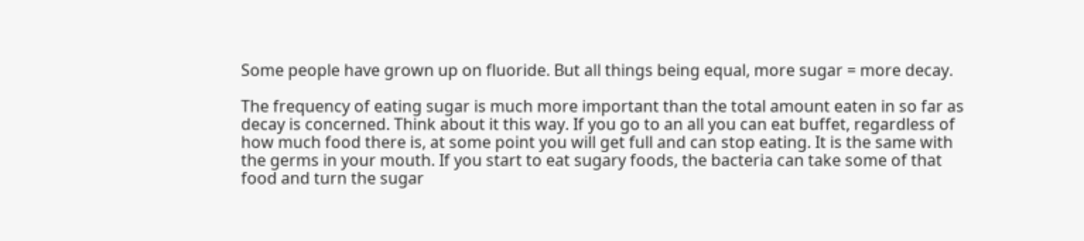Some people have grown up on fluoride. But all things being equal, more sugar = more decay.

The frequency of eating sugar is much more important than the total amount eaten in so far as decay is concerned. Think about it this way. If you go to an all you can eat buffet, regardless of how much food there is, at some point you will get full and can stop eating. It is the same with the germs in your mouth. If you start to eat sugary foods, the bacteria can take some of that food and turn the sugar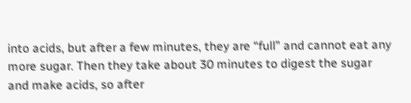into acids, but after a few minutes, they are “full” and cannot eat any more sugar. Then they take about 30 minutes to digest the sugar and make acids, so after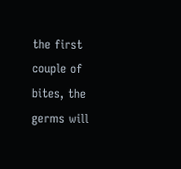the first couple of bites, the germs will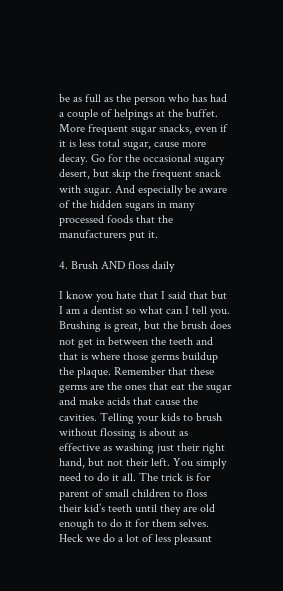be as full as the person who has had a couple of helpings at the buffet. More frequent sugar snacks, even if it is less total sugar, cause more decay. Go for the occasional sugary desert, but skip the frequent snack with sugar. And especially be aware of the hidden sugars in many processed foods that the manufacturers put it.

4. Brush AND floss daily

I know you hate that I said that but I am a dentist so what can I tell you. Brushing is great, but the brush does not get in between the teeth and that is where those germs buildup the plaque. Remember that these germs are the ones that eat the sugar and make acids that cause the cavities. Telling your kids to brush without flossing is about as effective as washing just their right hand, but not their left. You simply need to do it all. The trick is for parent of small children to floss their kid’s teeth until they are old enough to do it for them selves. Heck we do a lot of less pleasant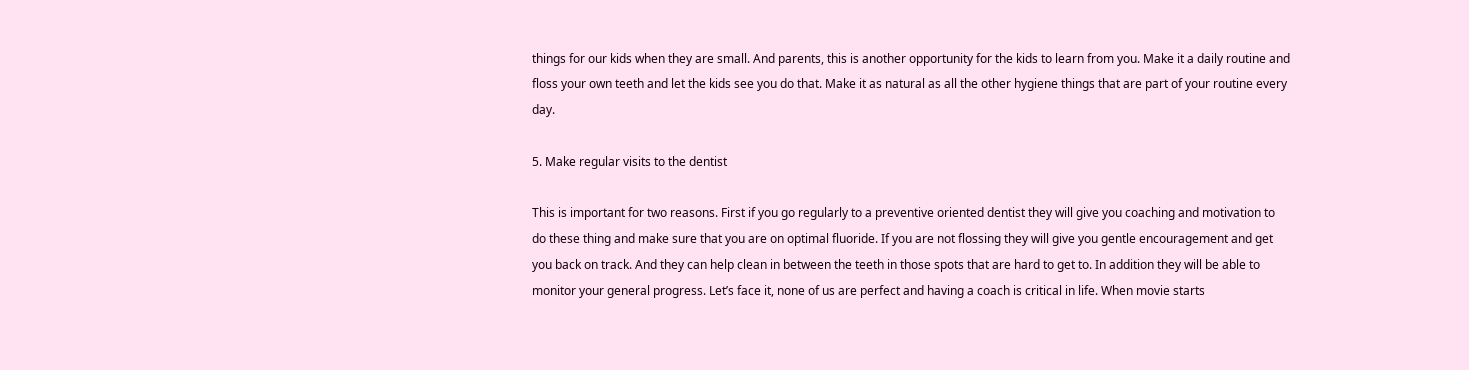things for our kids when they are small. And parents, this is another opportunity for the kids to learn from you. Make it a daily routine and floss your own teeth and let the kids see you do that. Make it as natural as all the other hygiene things that are part of your routine every day.

5. Make regular visits to the dentist

This is important for two reasons. First if you go regularly to a preventive oriented dentist they will give you coaching and motivation to do these thing and make sure that you are on optimal fluoride. If you are not flossing they will give you gentle encouragement and get you back on track. And they can help clean in between the teeth in those spots that are hard to get to. In addition they will be able to monitor your general progress. Let’s face it, none of us are perfect and having a coach is critical in life. When movie starts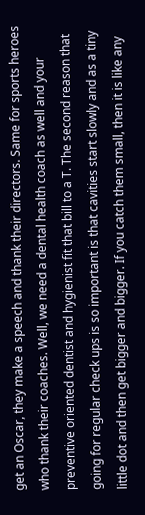get an Oscar, they make a speech and thank their directors. Same for sports heroes who thank their coaches. Well, we need a dental health coach as well and your preventive oriented dentist and hygienist fit that bill to a T. The second reason that going for regular check ups is so important is that cavities start slowly and as a tiny little dot and then get bigger and bigger. If you catch them small, then it is like any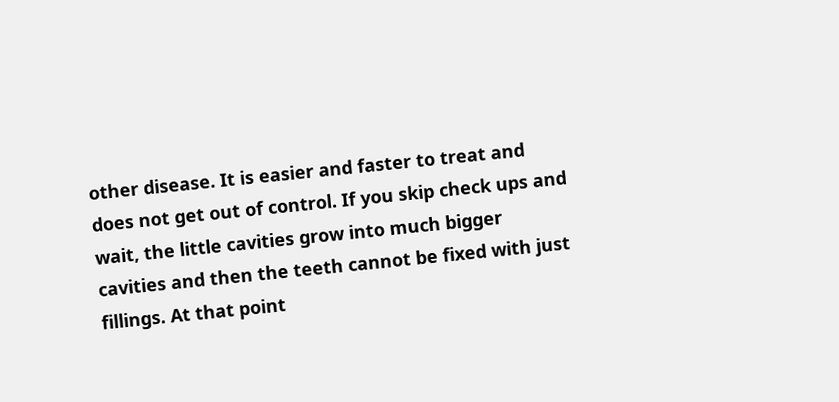other disease. It is easier and faster to treat and does not get out of control. If you skip check ups and wait, the little cavities grow into much bigger cavities and then the teeth cannot be fixed with just fillings. At that point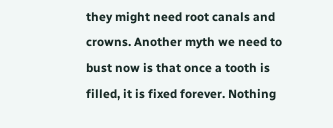they might need root canals and crowns. Another myth we need to bust now is that once a tooth is filled, it is fixed forever. Nothing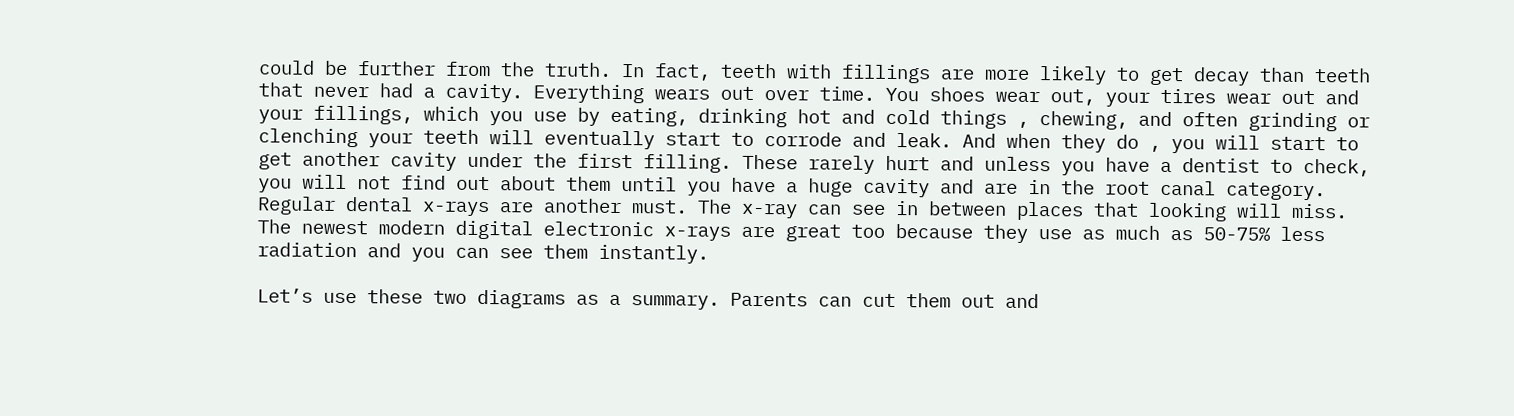could be further from the truth. In fact, teeth with fillings are more likely to get decay than teeth that never had a cavity. Everything wears out over time. You shoes wear out, your tires wear out and your fillings, which you use by eating, drinking hot and cold things , chewing, and often grinding or clenching your teeth will eventually start to corrode and leak. And when they do , you will start to get another cavity under the first filling. These rarely hurt and unless you have a dentist to check, you will not find out about them until you have a huge cavity and are in the root canal category. Regular dental x-rays are another must. The x-ray can see in between places that looking will miss. The newest modern digital electronic x-rays are great too because they use as much as 50-75% less radiation and you can see them instantly.

Let’s use these two diagrams as a summary. Parents can cut them out and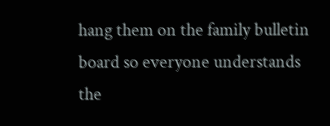hang them on the family bulletin board so everyone understands the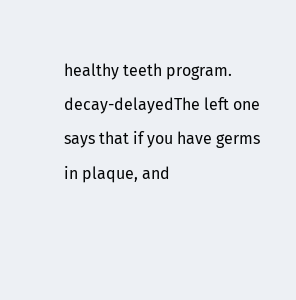healthy teeth program.
decay-delayedThe left one says that if you have germs in plaque, and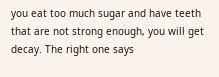you eat too much sugar and have teeth that are not strong enough, you will get decay. The right one says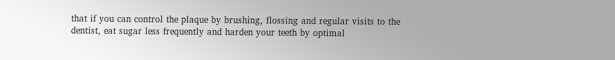that if you can control the plaque by brushing, flossing and regular visits to the dentist, eat sugar less frequently and harden your teeth by optimal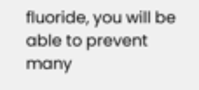fluoride, you will be able to prevent many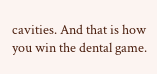cavities. And that is how you win the dental game.